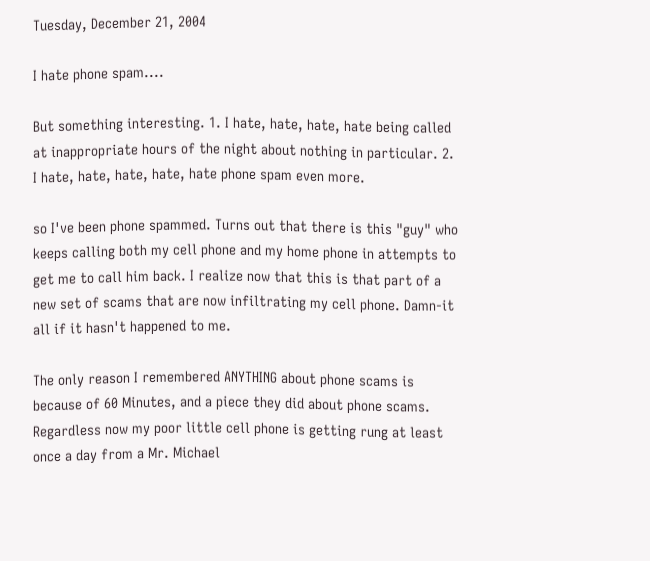Tuesday, December 21, 2004

I hate phone spam....

But something interesting. 1. I hate, hate, hate, hate being called at inappropriate hours of the night about nothing in particular. 2. I hate, hate, hate, hate, hate phone spam even more.

so I've been phone spammed. Turns out that there is this "guy" who keeps calling both my cell phone and my home phone in attempts to get me to call him back. I realize now that this is that part of a new set of scams that are now infiltrating my cell phone. Damn-it all if it hasn't happened to me.

The only reason I remembered ANYTHING about phone scams is because of 60 Minutes, and a piece they did about phone scams. Regardless now my poor little cell phone is getting rung at least once a day from a Mr. Michael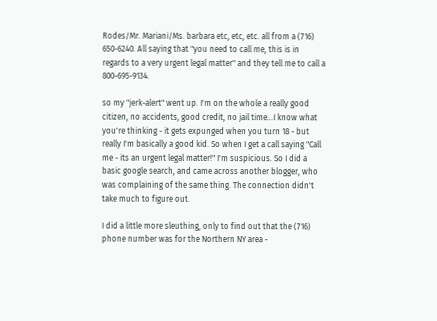Rodes/Mr. Mariani/Ms. barbara etc, etc, etc. all from a (716) 650-6240. All saying that "you need to call me, this is in regards to a very urgent legal matter" and they tell me to call a 800-695-9134.

so my "jerk-alert" went up. I'm on the whole a really good citizen, no accidents, good credit, no jail time...I know what you're thinking - it gets expunged when you turn 18 - but really I'm basically a good kid. So when I get a call saying "Call me - its an urgent legal matter!" I'm suspicious. So I did a basic google search, and came across another blogger, who was complaining of the same thing. The connection didn't take much to figure out.

I did a little more sleuthing, only to find out that the (716) phone number was for the Northern NY area -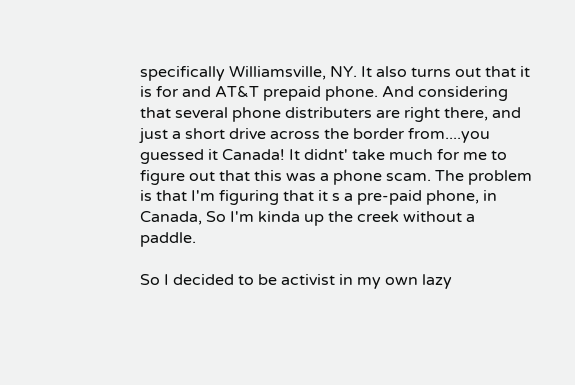specifically Williamsville, NY. It also turns out that it is for and AT&T prepaid phone. And considering that several phone distributers are right there, and just a short drive across the border from....you guessed it Canada! It didnt' take much for me to figure out that this was a phone scam. The problem is that I'm figuring that it s a pre-paid phone, in Canada, So I'm kinda up the creek without a paddle.

So I decided to be activist in my own lazy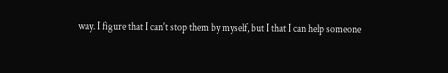way. I figure that I can't stop them by myself, but I that I can help someone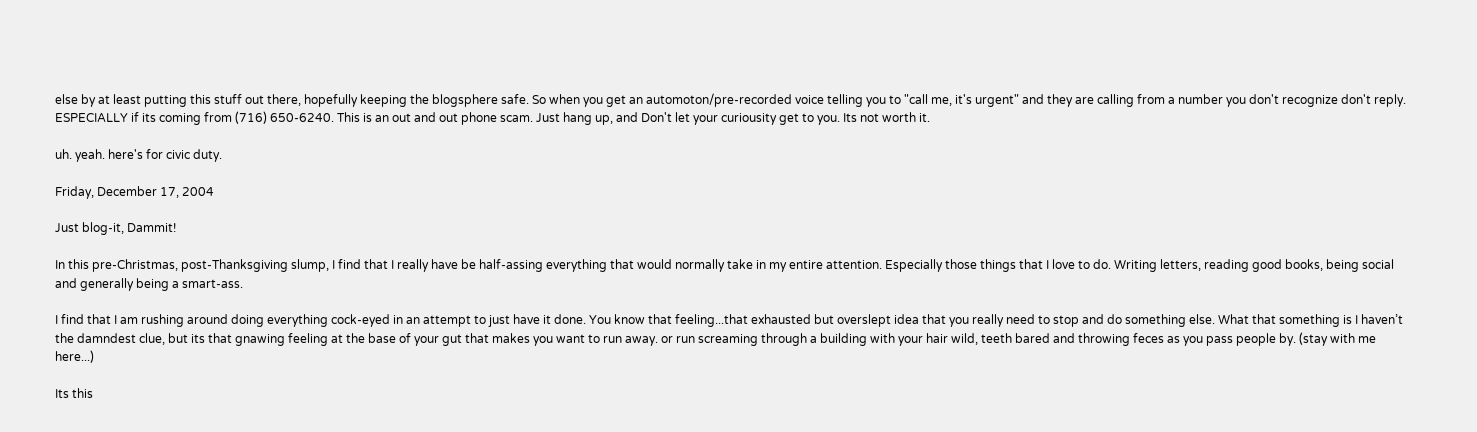else by at least putting this stuff out there, hopefully keeping the blogsphere safe. So when you get an automoton/pre-recorded voice telling you to "call me, it's urgent" and they are calling from a number you don't recognize don't reply. ESPECIALLY if its coming from (716) 650-6240. This is an out and out phone scam. Just hang up, and Don't let your curiousity get to you. Its not worth it.

uh. yeah. here's for civic duty.

Friday, December 17, 2004

Just blog-it, Dammit!

In this pre-Christmas, post-Thanksgiving slump, I find that I really have be half-assing everything that would normally take in my entire attention. Especially those things that I love to do. Writing letters, reading good books, being social and generally being a smart-ass.

I find that I am rushing around doing everything cock-eyed in an attempt to just have it done. You know that feeling...that exhausted but overslept idea that you really need to stop and do something else. What that something is I haven’t the damndest clue, but its that gnawing feeling at the base of your gut that makes you want to run away. or run screaming through a building with your hair wild, teeth bared and throwing feces as you pass people by. (stay with me here...)

Its this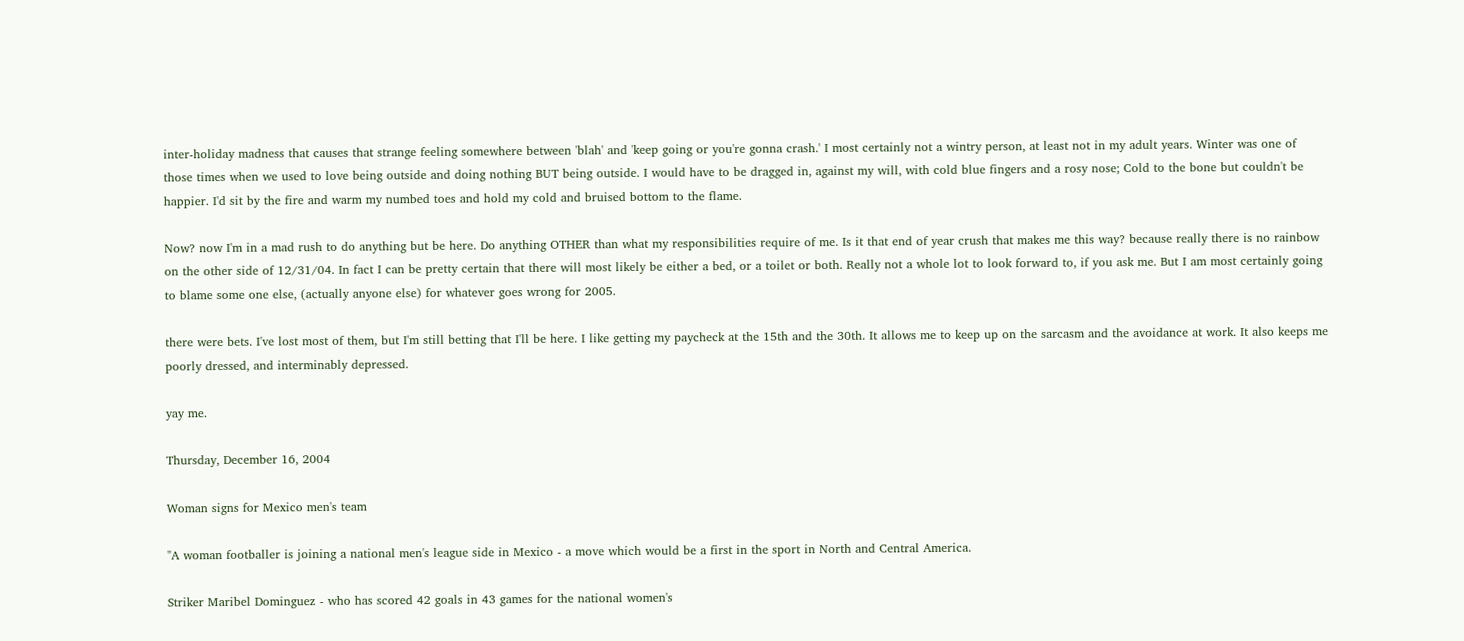inter-holiday madness that causes that strange feeling somewhere between 'blah' and 'keep going or you're gonna crash.' I most certainly not a wintry person, at least not in my adult years. Winter was one of those times when we used to love being outside and doing nothing BUT being outside. I would have to be dragged in, against my will, with cold blue fingers and a rosy nose; Cold to the bone but couldn't be happier. I'd sit by the fire and warm my numbed toes and hold my cold and bruised bottom to the flame.

Now? now I'm in a mad rush to do anything but be here. Do anything OTHER than what my responsibilities require of me. Is it that end of year crush that makes me this way? because really there is no rainbow on the other side of 12/31/04. In fact I can be pretty certain that there will most likely be either a bed, or a toilet or both. Really not a whole lot to look forward to, if you ask me. But I am most certainly going to blame some one else, (actually anyone else) for whatever goes wrong for 2005.

there were bets. I've lost most of them, but I'm still betting that I'll be here. I like getting my paycheck at the 15th and the 30th. It allows me to keep up on the sarcasm and the avoidance at work. It also keeps me poorly dressed, and interminably depressed.

yay me.

Thursday, December 16, 2004

Woman signs for Mexico men's team

"A woman footballer is joining a national men's league side in Mexico - a move which would be a first in the sport in North and Central America.

Striker Maribel Dominguez - who has scored 42 goals in 43 games for the national women's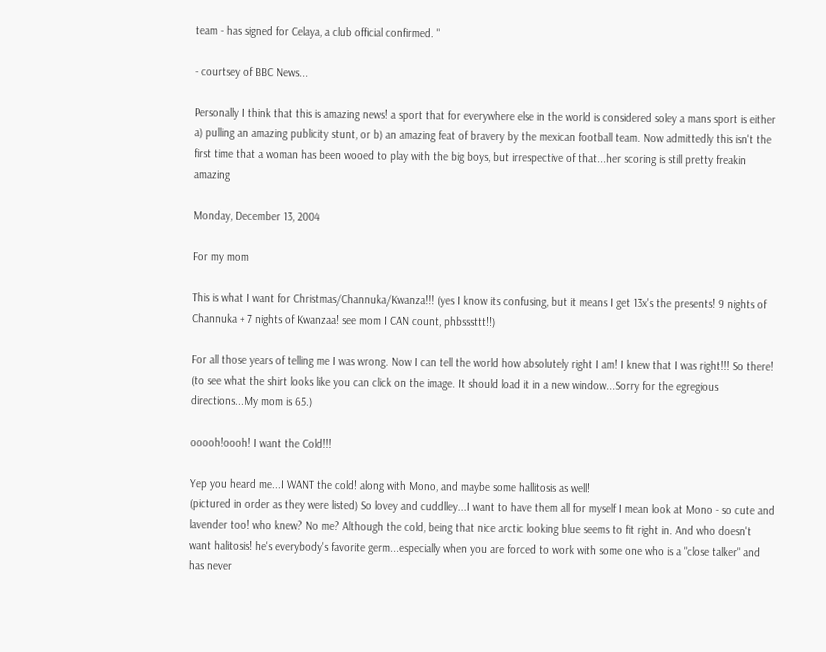team - has signed for Celaya, a club official confirmed. "

- courtsey of BBC News...

Personally I think that this is amazing news! a sport that for everywhere else in the world is considered soley a mans sport is either a) pulling an amazing publicity stunt, or b) an amazing feat of bravery by the mexican football team. Now admittedly this isn't the first time that a woman has been wooed to play with the big boys, but irrespective of that...her scoring is still pretty freakin amazing

Monday, December 13, 2004

For my mom

This is what I want for Christmas/Channuka/Kwanza!!! (yes I know its confusing, but it means I get 13x's the presents! 9 nights of Channuka + 7 nights of Kwanzaa! see mom I CAN count, phbsssttt!!)

For all those years of telling me I was wrong. Now I can tell the world how absolutely right I am! I knew that I was right!!! So there! (to see what the shirt looks like you can click on the image. It should load it in a new window...Sorry for the egregious directions...My mom is 65.)

ooooh!oooh! I want the Cold!!!

Yep you heard me...I WANT the cold! along with Mono, and maybe some hallitosis as well!
(pictured in order as they were listed) So lovey and cuddlley...I want to have them all for myself I mean look at Mono - so cute and lavender too! who knew? No me? Although the cold, being that nice arctic looking blue seems to fit right in. And who doesn't want halitosis! he's everybody's favorite germ...especially when you are forced to work with some one who is a "close talker" and has never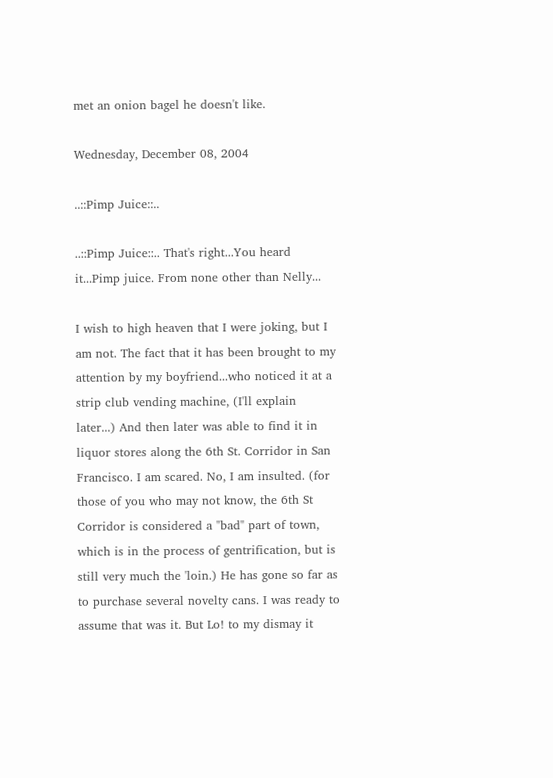met an onion bagel he doesn't like.

Wednesday, December 08, 2004

..::Pimp Juice::..

..::Pimp Juice::.. That's right...You heard it...Pimp juice. From none other than Nelly...

I wish to high heaven that I were joking, but I am not. The fact that it has been brought to my attention by my boyfriend...who noticed it at a strip club vending machine, (I'll explain later...) And then later was able to find it in liquor stores along the 6th St. Corridor in San Francisco. I am scared. No, I am insulted. (for those of you who may not know, the 6th St Corridor is considered a "bad" part of town, which is in the process of gentrification, but is still very much the 'loin.) He has gone so far as to purchase several novelty cans. I was ready to assume that was it. But Lo! to my dismay it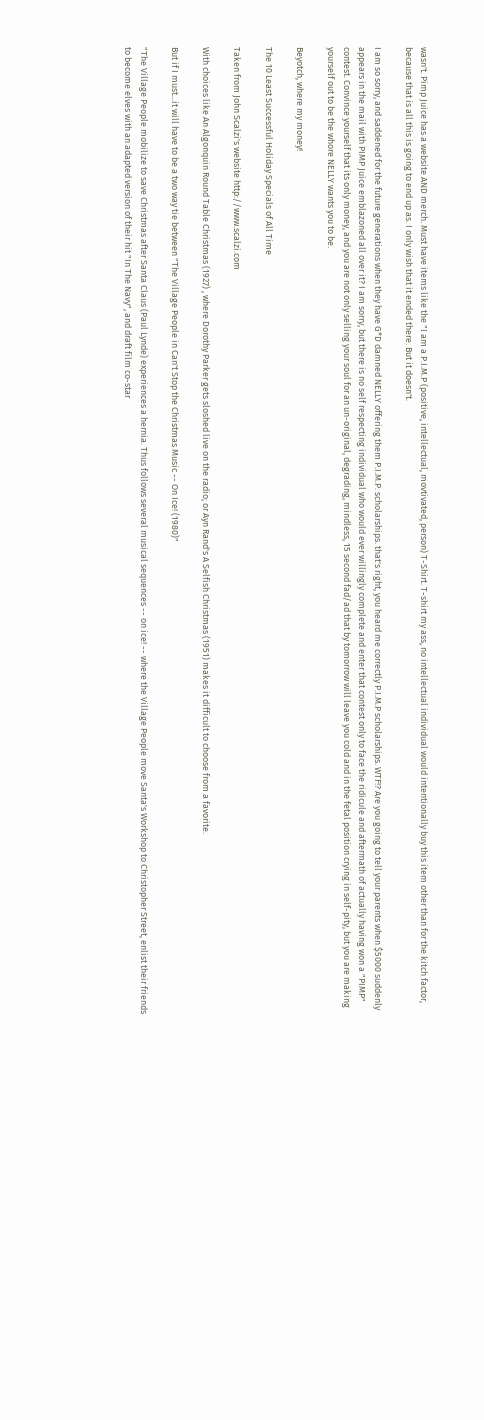wasn't. Pimp Juice has a website AND merch. Must have items like the "I am a P.I.M.P (positive, intellectual, movtivated, person) T-Shirt. T-shirt my ass, no intellectual individual would intentionally buy this item other than for the kitch factor, because that is all this is going to end up as. I only wish that it ended there. But it doesn't.

I am so sorry, and saddened for the future generations when they have G*D damned NELLY offering them P.I.M.P. scholarships. that's right, you heard me correctly P.I.M.P scholarships. WTF!? Are you going to tell your parents when $5000 suddenly appears in the mail with PIMP Juice emblazoned all over it? I am sorry, but there is no self respecting individual who would ever willingly complete and enter that contest only to face the ridicule and aftermath of actually having won a "PIMP" contest. Convince yourself that its only money, and you are not only selling your soul for an un-original, degrading, mindless, 15 second fad/ad that by tomorrow will leave you cold and in the fetal position crying in self-pity, but you are making yourself out to be the whore NELLY wants you to be.

Beyotch, where my money!

The 10 Least Successful Holiday Specials of All Time

Taken from John Scalzi's website http://www.scalzi.com

With choices like An Algonquin Round Table Christmas (1927) , where Dorothy Parker gets sloshed live on the radio; or Ayn Rand's A Selfish Christmas (1951) makes it difficult to choose from a favorite.

But if I must...it will have to be a two way tie between "The Village People in Can't Stop the Christmas Music -- On Ice! (1980)"

"The Village People mobilize to save Christmas after Santa Claus (Paul Lynde) experiences a hernia. Thus follows several musical sequences -- on ice! -- where the Village People move Santa's Workshop to Christopher Street, enlist their friends to become elves with an adapted version of their hit "In The Navy", and draft film co-star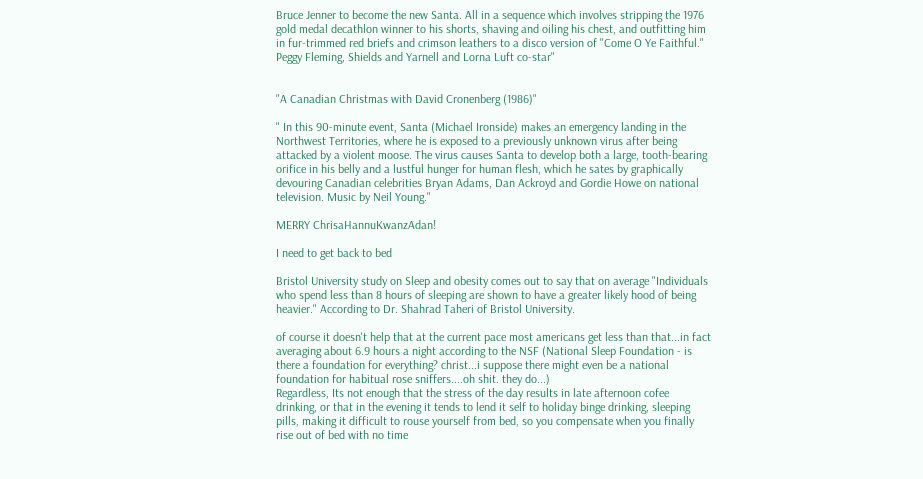Bruce Jenner to become the new Santa. All in a sequence which involves stripping the 1976 gold medal decathlon winner to his shorts, shaving and oiling his chest, and outfitting him in fur-trimmed red briefs and crimson leathers to a disco version of "Come O Ye Faithful." Peggy Fleming, Shields and Yarnell and Lorna Luft co-star"


"A Canadian Christmas with David Cronenberg (1986)"

" In this 90-minute event, Santa (Michael Ironside) makes an emergency landing in the Northwest Territories, where he is exposed to a previously unknown virus after being attacked by a violent moose. The virus causes Santa to develop both a large, tooth-bearing orifice in his belly and a lustful hunger for human flesh, which he sates by graphically devouring Canadian celebrities Bryan Adams, Dan Ackroyd and Gordie Howe on national television. Music by Neil Young."

MERRY ChrisaHannuKwanzAdan!

I need to get back to bed

Bristol University study on Sleep and obesity comes out to say that on average "Individuals who spend less than 8 hours of sleeping are shown to have a greater likely hood of being heavier." According to Dr. Shahrad Taheri of Bristol University.

of course it doesn't help that at the current pace most americans get less than that...in fact averaging about 6.9 hours a night according to the NSF (National Sleep Foundation - is there a foundation for everything? christ...i suppose there might even be a national foundation for habitual rose sniffers....oh shit. they do...)
Regardless, Its not enough that the stress of the day results in late afternoon cofee drinking, or that in the evening it tends to lend it self to holiday binge drinking, sleeping pills, making it difficult to rouse yourself from bed, so you compensate when you finally rise out of bed with no time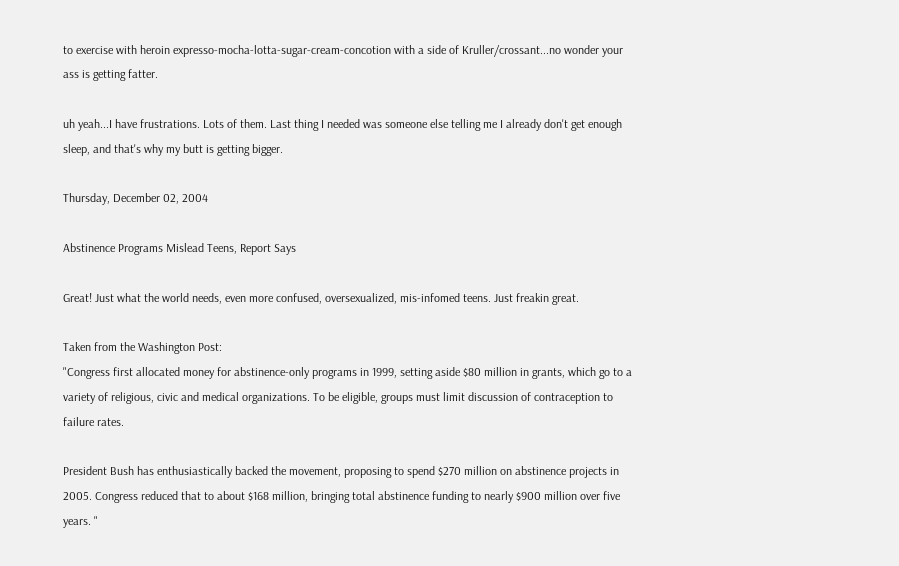to exercise with heroin expresso-mocha-lotta-sugar-cream-concotion with a side of Kruller/crossant...no wonder your ass is getting fatter.

uh yeah...I have frustrations. Lots of them. Last thing I needed was someone else telling me I already don't get enough sleep, and that's why my butt is getting bigger.

Thursday, December 02, 2004

Abstinence Programs Mislead Teens, Report Says

Great! Just what the world needs, even more confused, oversexualized, mis-infomed teens. Just freakin great.

Taken from the Washington Post:
"Congress first allocated money for abstinence-only programs in 1999, setting aside $80 million in grants, which go to a variety of religious, civic and medical organizations. To be eligible, groups must limit discussion of contraception to failure rates.

President Bush has enthusiastically backed the movement, proposing to spend $270 million on abstinence projects in 2005. Congress reduced that to about $168 million, bringing total abstinence funding to nearly $900 million over five years. "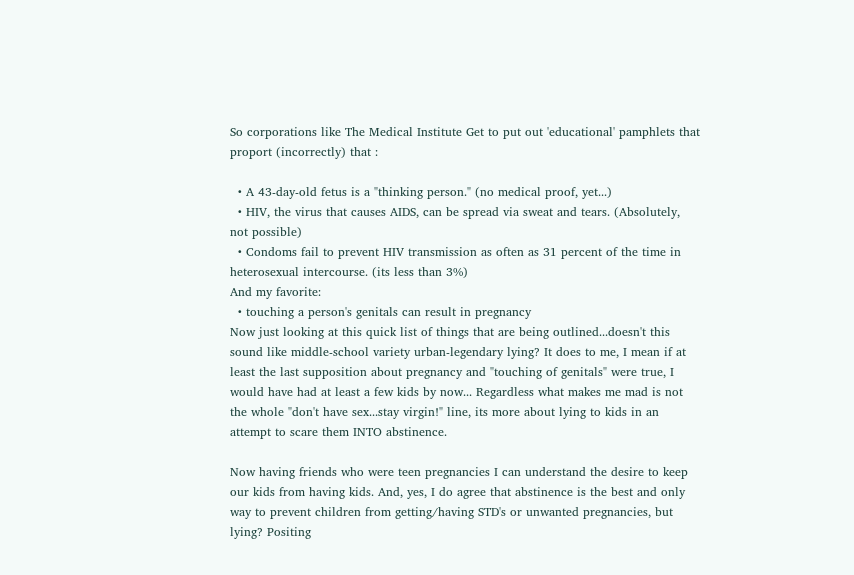So corporations like The Medical Institute Get to put out 'educational' pamphlets that proport (incorrectly) that :

  • A 43-day-old fetus is a "thinking person." (no medical proof, yet...)
  • HIV, the virus that causes AIDS, can be spread via sweat and tears. (Absolutely, not possible)
  • Condoms fail to prevent HIV transmission as often as 31 percent of the time in heterosexual intercourse. (its less than 3%)
And my favorite:
  • touching a person's genitals can result in pregnancy
Now just looking at this quick list of things that are being outlined...doesn't this sound like middle-school variety urban-legendary lying? It does to me, I mean if at least the last supposition about pregnancy and "touching of genitals" were true, I would have had at least a few kids by now... Regardless what makes me mad is not the whole "don't have sex...stay virgin!" line, its more about lying to kids in an attempt to scare them INTO abstinence.

Now having friends who were teen pregnancies I can understand the desire to keep our kids from having kids. And, yes, I do agree that abstinence is the best and only way to prevent children from getting/having STD's or unwanted pregnancies, but lying? Positing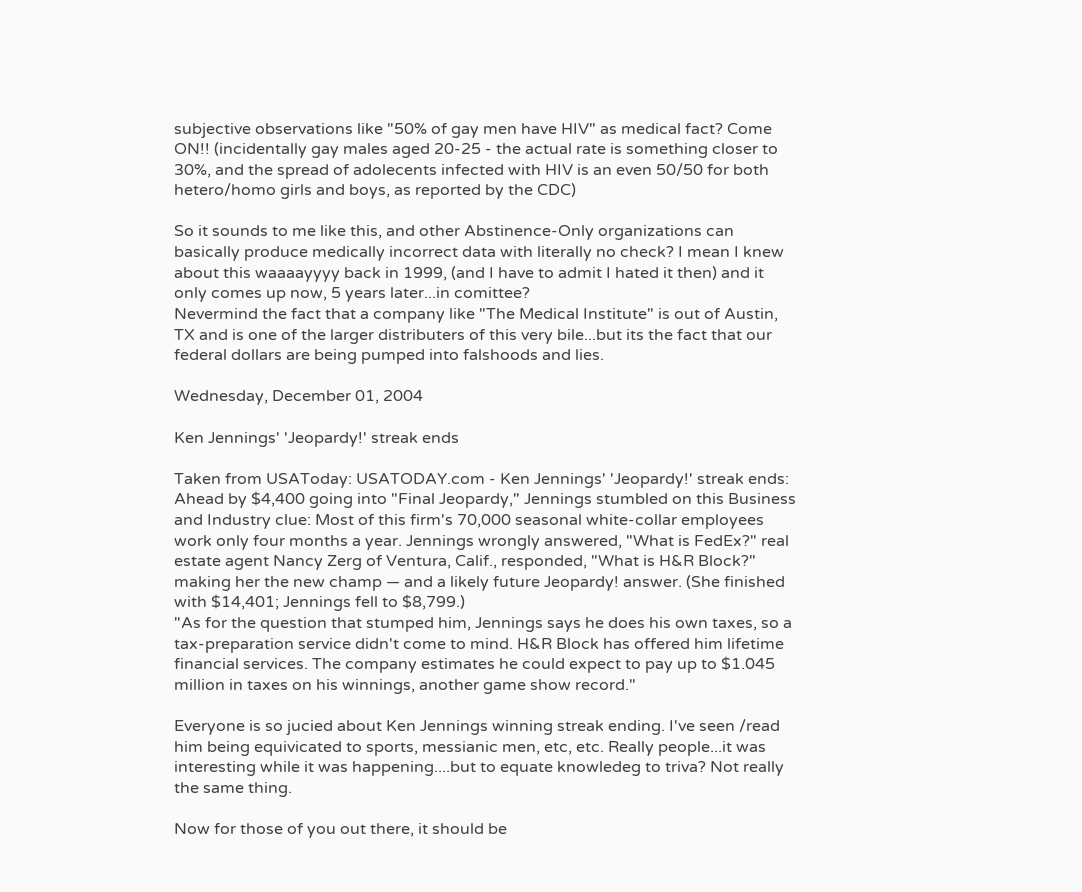subjective observations like "50% of gay men have HIV" as medical fact? Come ON!! (incidentally gay males aged 20-25 - the actual rate is something closer to 30%, and the spread of adolecents infected with HIV is an even 50/50 for both hetero/homo girls and boys, as reported by the CDC)

So it sounds to me like this, and other Abstinence-Only organizations can basically produce medically incorrect data with literally no check? I mean I knew about this waaaayyyy back in 1999, (and I have to admit I hated it then) and it only comes up now, 5 years later...in comittee?
Nevermind the fact that a company like "The Medical Institute" is out of Austin, TX and is one of the larger distributers of this very bile...but its the fact that our federal dollars are being pumped into falshoods and lies.

Wednesday, December 01, 2004

Ken Jennings' 'Jeopardy!' streak ends

Taken from USAToday: USATODAY.com - Ken Jennings' 'Jeopardy!' streak ends: Ahead by $4,400 going into "Final Jeopardy," Jennings stumbled on this Business and Industry clue: Most of this firm's 70,000 seasonal white-collar employees work only four months a year. Jennings wrongly answered, "What is FedEx?" real estate agent Nancy Zerg of Ventura, Calif., responded, "What is H&R Block?" making her the new champ — and a likely future Jeopardy! answer. (She finished with $14,401; Jennings fell to $8,799.)
"As for the question that stumped him, Jennings says he does his own taxes, so a tax-preparation service didn't come to mind. H&R Block has offered him lifetime financial services. The company estimates he could expect to pay up to $1.045 million in taxes on his winnings, another game show record."

Everyone is so jucied about Ken Jennings winning streak ending. I've seen /read him being equivicated to sports, messianic men, etc, etc. Really people...it was interesting while it was happening....but to equate knowledeg to triva? Not really the same thing.

Now for those of you out there, it should be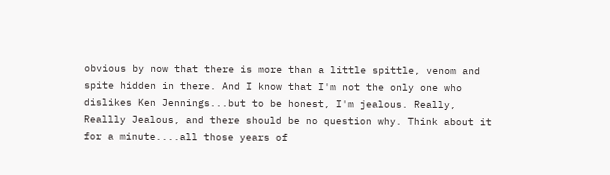obvious by now that there is more than a little spittle, venom and spite hidden in there. And I know that I'm not the only one who dislikes Ken Jennings...but to be honest, I'm jealous. Really, Reallly Jealous, and there should be no question why. Think about it for a minute....all those years of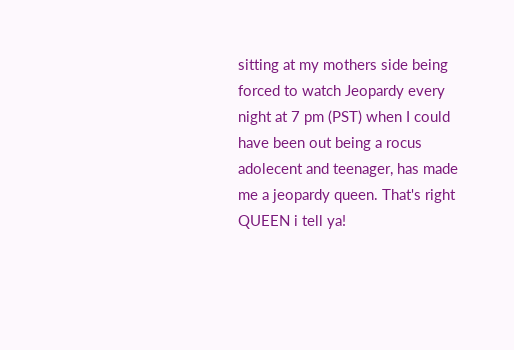sitting at my mothers side being forced to watch Jeopardy every night at 7 pm (PST) when I could have been out being a rocus adolecent and teenager, has made me a jeopardy queen. That's right QUEEN i tell ya!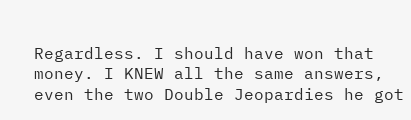Regardless. I should have won that money. I KNEW all the same answers, even the two Double Jeopardies he got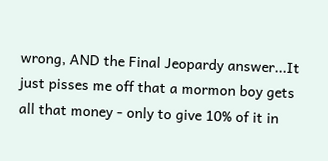wrong, AND the Final Jeopardy answer...It just pisses me off that a mormon boy gets all that money - only to give 10% of it in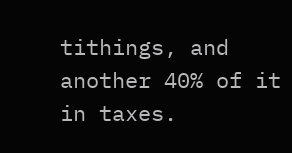tithings, and another 40% of it in taxes.